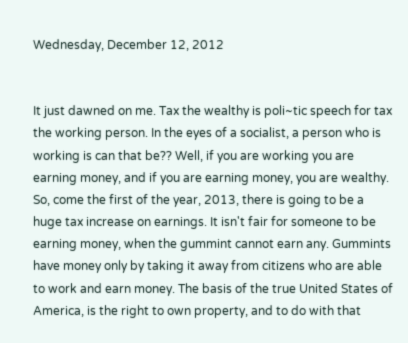Wednesday, December 12, 2012


It just dawned on me. Tax the wealthy is poli~tic speech for tax the working person. In the eyes of a socialist, a person who is working is can that be?? Well, if you are working you are earning money, and if you are earning money, you are wealthy. So, come the first of the year, 2013, there is going to be a huge tax increase on earnings. It isn't fair for someone to be earning money, when the gummint cannot earn any. Gummints have money only by taking it away from citizens who are able to work and earn money. The basis of the true United States of America, is the right to own property, and to do with that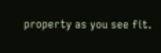property as you see fit.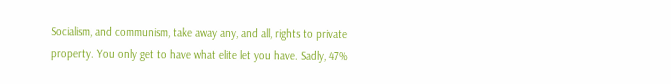Socialism, and communism, take away any, and all, rights to private property. You only get to have what elite let you have. Sadly, 47%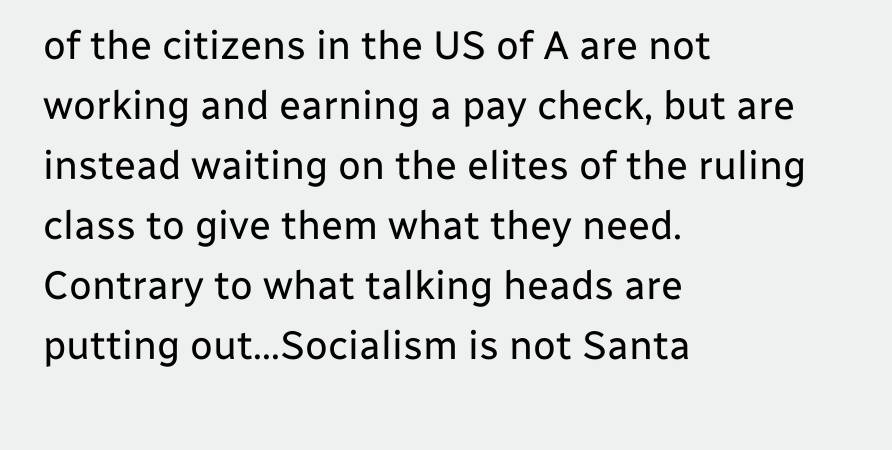of the citizens in the US of A are not working and earning a pay check, but are instead waiting on the elites of the ruling class to give them what they need. Contrary to what talking heads are putting out...Socialism is not Santa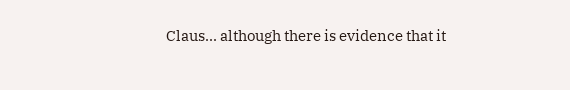Claus... although there is evidence that it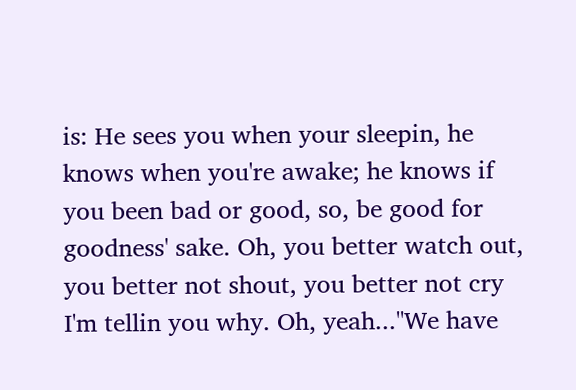is: He sees you when your sleepin, he knows when you're awake; he knows if you been bad or good, so, be good for goodness' sake. Oh, you better watch out, you better not shout, you better not cry I'm tellin you why. Oh, yeah..."We have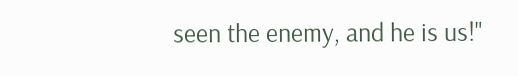seen the enemy, and he is us!"